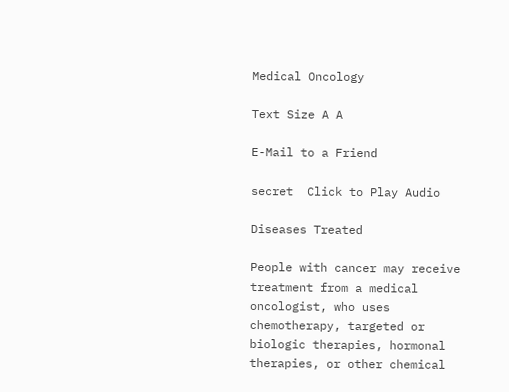Medical Oncology

Text Size A A

E-Mail to a Friend

secret  Click to Play Audio

Diseases Treated

People with cancer may receive treatment from a medical oncologist, who uses chemotherapy, targeted or biologic therapies, hormonal therapies, or other chemical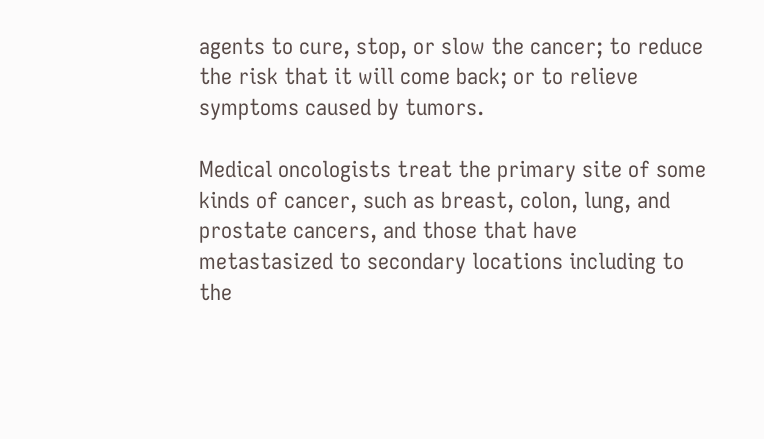agents to cure, stop, or slow the cancer; to reduce the risk that it will come back; or to relieve symptoms caused by tumors.

Medical oncologists treat the primary site of some kinds of cancer, such as breast, colon, lung, and prostate cancers, and those that have metastasized to secondary locations including to the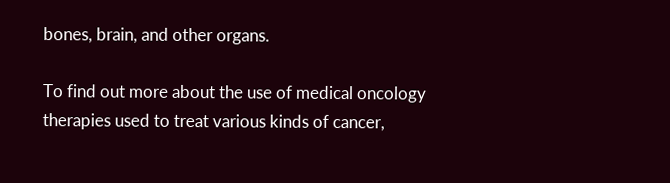bones, brain, and other organs.

To find out more about the use of medical oncology therapies used to treat various kinds of cancer,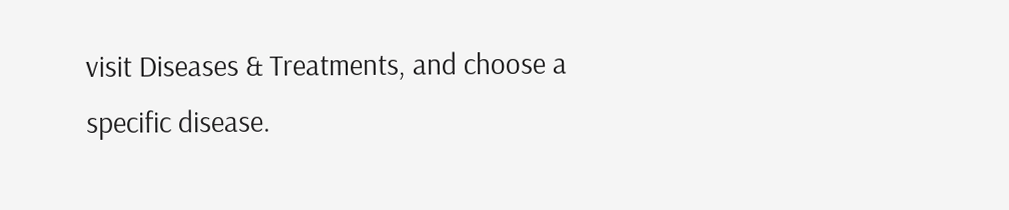visit Diseases & Treatments, and choose a specific disease.